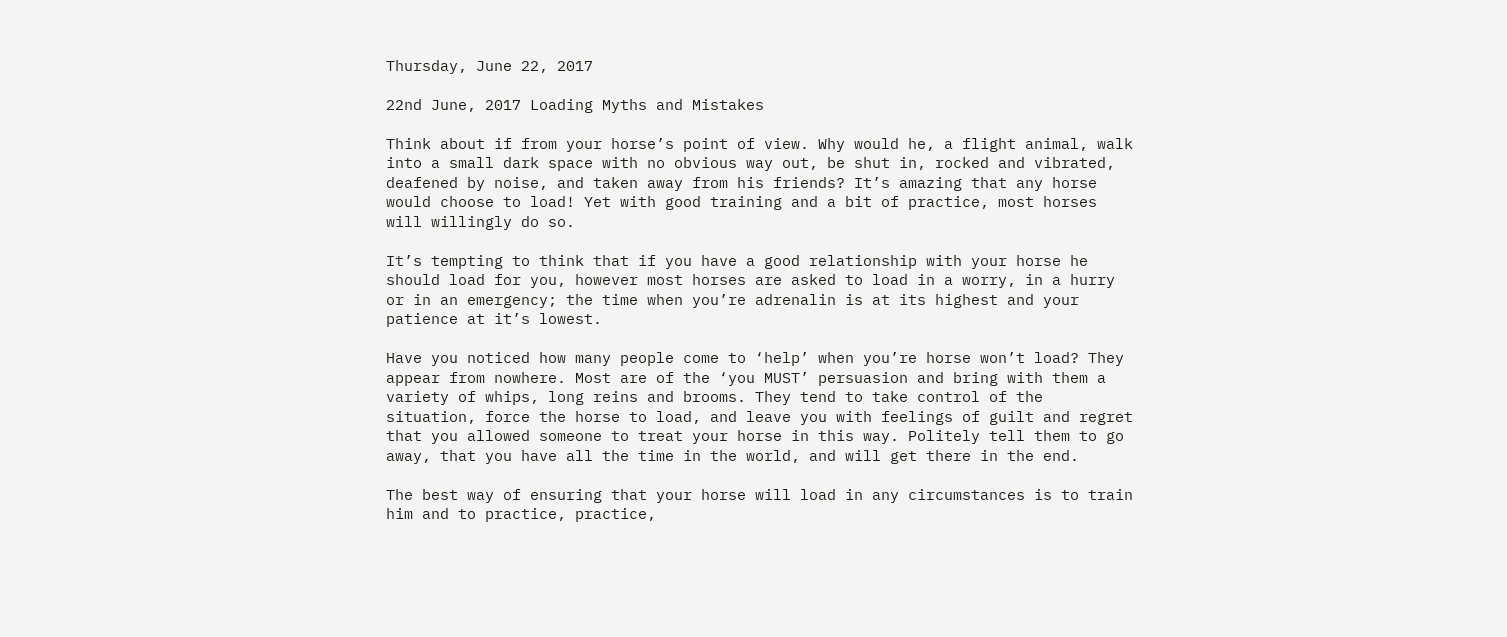Thursday, June 22, 2017

22nd June, 2017 Loading Myths and Mistakes

Think about if from your horse’s point of view. Why would he, a flight animal, walk into a small dark space with no obvious way out, be shut in, rocked and vibrated, deafened by noise, and taken away from his friends? It’s amazing that any horse would choose to load! Yet with good training and a bit of practice, most horses will willingly do so.

It’s tempting to think that if you have a good relationship with your horse he should load for you, however most horses are asked to load in a worry, in a hurry or in an emergency; the time when you’re adrenalin is at its highest and your patience at it’s lowest.

Have you noticed how many people come to ‘help’ when you’re horse won’t load? They appear from nowhere. Most are of the ‘you MUST’ persuasion and bring with them a variety of whips, long reins and brooms. They tend to take control of the situation, force the horse to load, and leave you with feelings of guilt and regret that you allowed someone to treat your horse in this way. Politely tell them to go away, that you have all the time in the world, and will get there in the end.

The best way of ensuring that your horse will load in any circumstances is to train him and to practice, practice,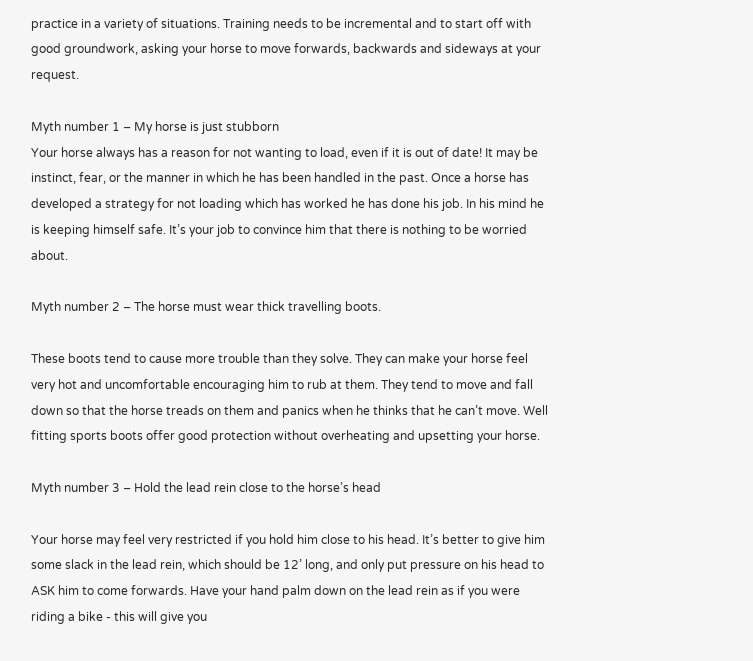practice in a variety of situations. Training needs to be incremental and to start off with good groundwork, asking your horse to move forwards, backwards and sideways at your request.

Myth number 1 – My horse is just stubborn
Your horse always has a reason for not wanting to load, even if it is out of date! It may be instinct, fear, or the manner in which he has been handled in the past. Once a horse has developed a strategy for not loading which has worked he has done his job. In his mind he is keeping himself safe. It’s your job to convince him that there is nothing to be worried about.

Myth number 2 – The horse must wear thick travelling boots.

These boots tend to cause more trouble than they solve. They can make your horse feel very hot and uncomfortable encouraging him to rub at them. They tend to move and fall down so that the horse treads on them and panics when he thinks that he can’t move. Well fitting sports boots offer good protection without overheating and upsetting your horse.

Myth number 3 – Hold the lead rein close to the horse’s head

Your horse may feel very restricted if you hold him close to his head. It’s better to give him some slack in the lead rein, which should be 12’ long, and only put pressure on his head to ASK him to come forwards. Have your hand palm down on the lead rein as if you were riding a bike - this will give you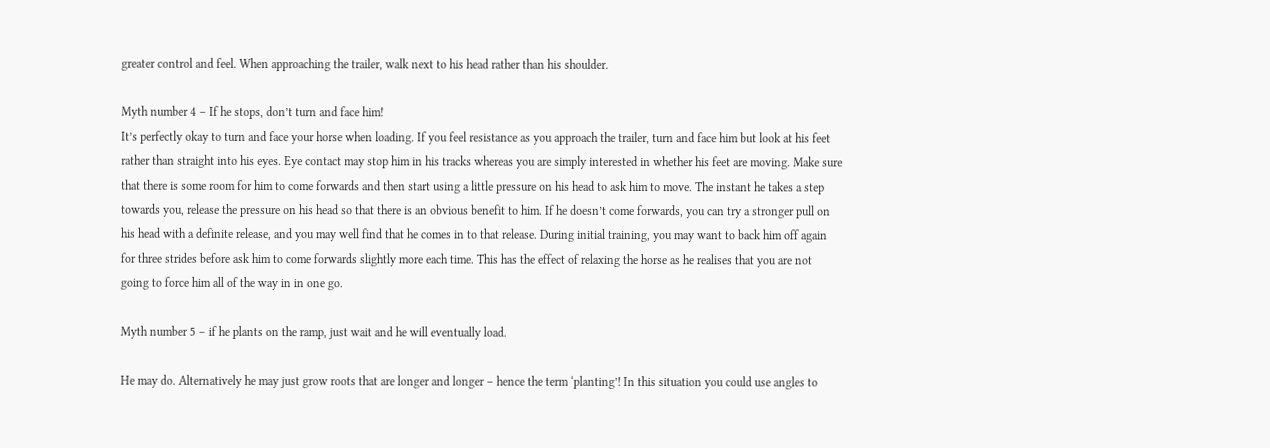greater control and feel. When approaching the trailer, walk next to his head rather than his shoulder.

Myth number 4 – If he stops, don’t turn and face him!
It’s perfectly okay to turn and face your horse when loading. If you feel resistance as you approach the trailer, turn and face him but look at his feet rather than straight into his eyes. Eye contact may stop him in his tracks whereas you are simply interested in whether his feet are moving. Make sure that there is some room for him to come forwards and then start using a little pressure on his head to ask him to move. The instant he takes a step towards you, release the pressure on his head so that there is an obvious benefit to him. If he doesn’t come forwards, you can try a stronger pull on his head with a definite release, and you may well find that he comes in to that release. During initial training, you may want to back him off again for three strides before ask him to come forwards slightly more each time. This has the effect of relaxing the horse as he realises that you are not going to force him all of the way in in one go.

Myth number 5 – if he plants on the ramp, just wait and he will eventually load.

He may do. Alternatively he may just grow roots that are longer and longer – hence the term ‘planting’! In this situation you could use angles to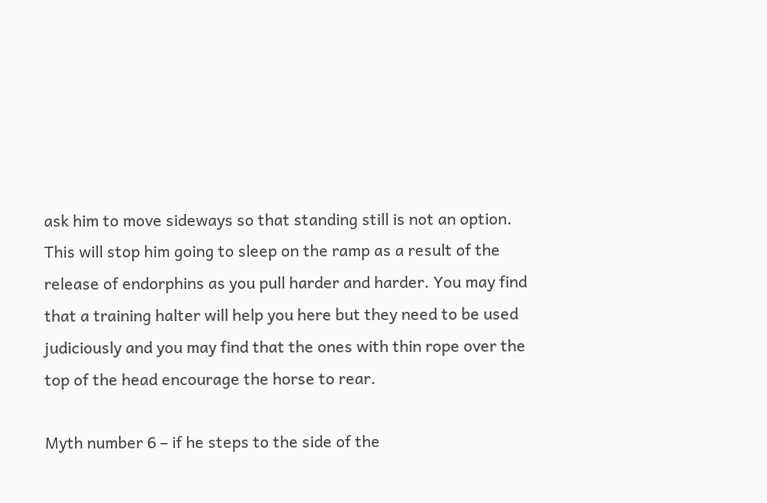ask him to move sideways so that standing still is not an option. This will stop him going to sleep on the ramp as a result of the release of endorphins as you pull harder and harder. You may find that a training halter will help you here but they need to be used judiciously and you may find that the ones with thin rope over the top of the head encourage the horse to rear.

Myth number 6 – if he steps to the side of the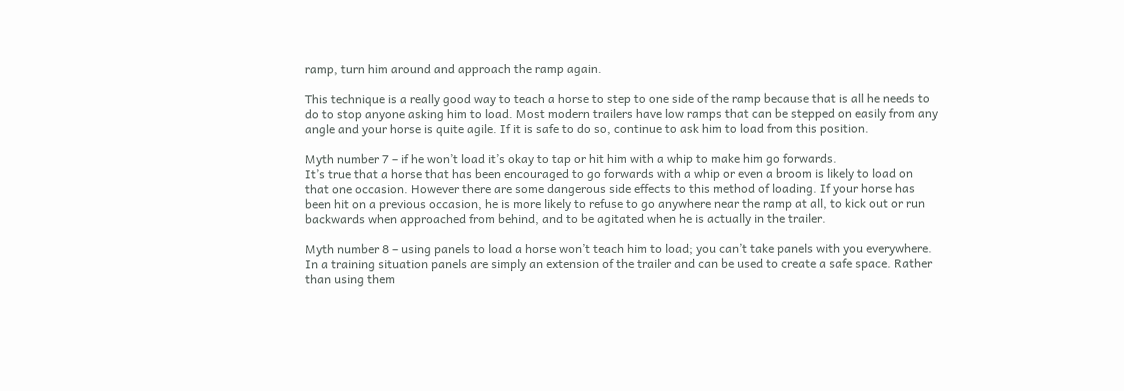ramp, turn him around and approach the ramp again.

This technique is a really good way to teach a horse to step to one side of the ramp because that is all he needs to do to stop anyone asking him to load. Most modern trailers have low ramps that can be stepped on easily from any angle and your horse is quite agile. If it is safe to do so, continue to ask him to load from this position.

Myth number 7 – if he won’t load it’s okay to tap or hit him with a whip to make him go forwards.
It’s true that a horse that has been encouraged to go forwards with a whip or even a broom is likely to load on that one occasion. However there are some dangerous side effects to this method of loading. If your horse has been hit on a previous occasion, he is more likely to refuse to go anywhere near the ramp at all, to kick out or run backwards when approached from behind, and to be agitated when he is actually in the trailer.

Myth number 8 – using panels to load a horse won’t teach him to load; you can’t take panels with you everywhere.
In a training situation panels are simply an extension of the trailer and can be used to create a safe space. Rather than using them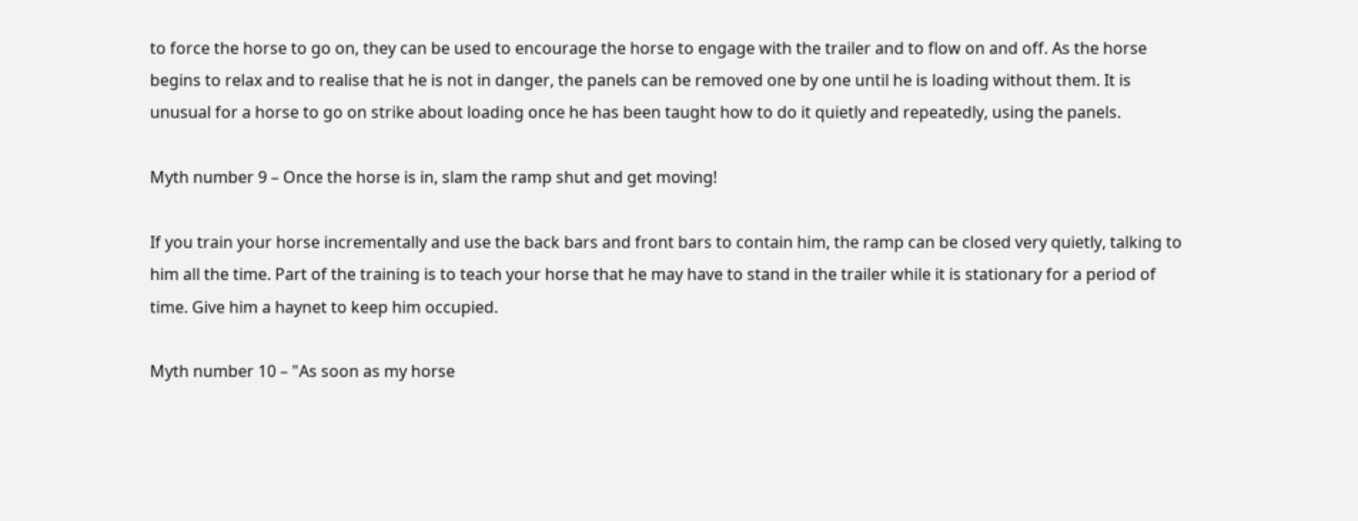to force the horse to go on, they can be used to encourage the horse to engage with the trailer and to flow on and off. As the horse begins to relax and to realise that he is not in danger, the panels can be removed one by one until he is loading without them. It is unusual for a horse to go on strike about loading once he has been taught how to do it quietly and repeatedly, using the panels.

Myth number 9 – Once the horse is in, slam the ramp shut and get moving!

If you train your horse incrementally and use the back bars and front bars to contain him, the ramp can be closed very quietly, talking to him all the time. Part of the training is to teach your horse that he may have to stand in the trailer while it is stationary for a period of time. Give him a haynet to keep him occupied.

Myth number 10 – "As soon as my horse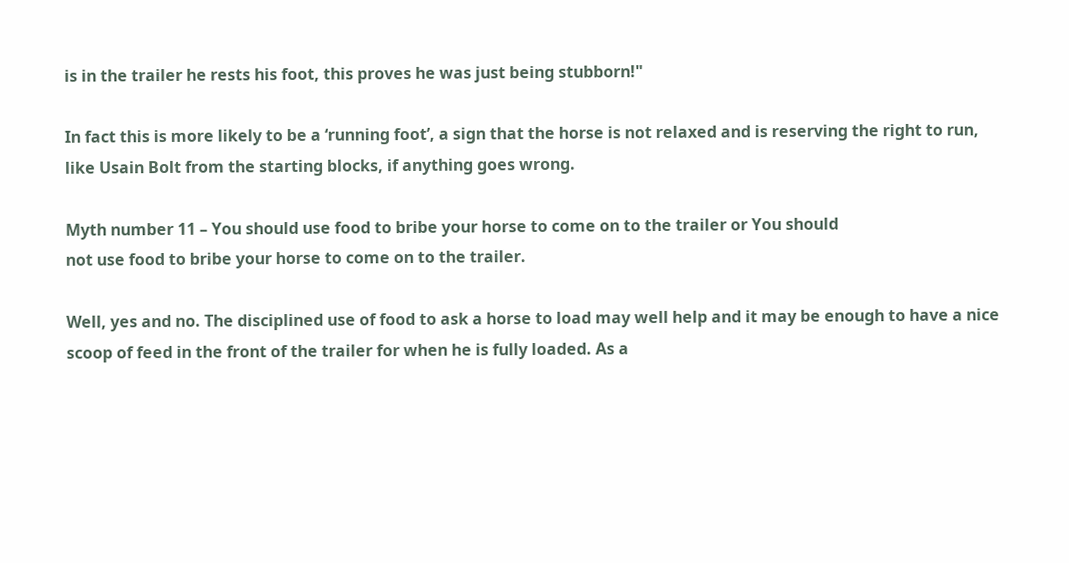is in the trailer he rests his foot, this proves he was just being stubborn!"

In fact this is more likely to be a ‘running foot’, a sign that the horse is not relaxed and is reserving the right to run, like Usain Bolt from the starting blocks, if anything goes wrong.

Myth number 11 – You should use food to bribe your horse to come on to the trailer or You should
not use food to bribe your horse to come on to the trailer.

Well, yes and no. The disciplined use of food to ask a horse to load may well help and it may be enough to have a nice scoop of feed in the front of the trailer for when he is fully loaded. As a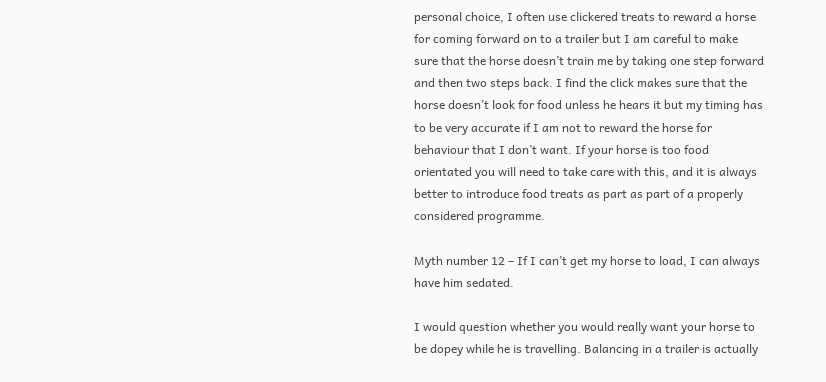personal choice, I often use clickered treats to reward a horse for coming forward on to a trailer but I am careful to make sure that the horse doesn’t train me by taking one step forward and then two steps back. I find the click makes sure that the horse doesn’t look for food unless he hears it but my timing has to be very accurate if I am not to reward the horse for behaviour that I don’t want. If your horse is too food orientated you will need to take care with this, and it is always better to introduce food treats as part as part of a properly considered programme.

Myth number 12 – If I can’t get my horse to load, I can always have him sedated.

I would question whether you would really want your horse to be dopey while he is travelling. Balancing in a trailer is actually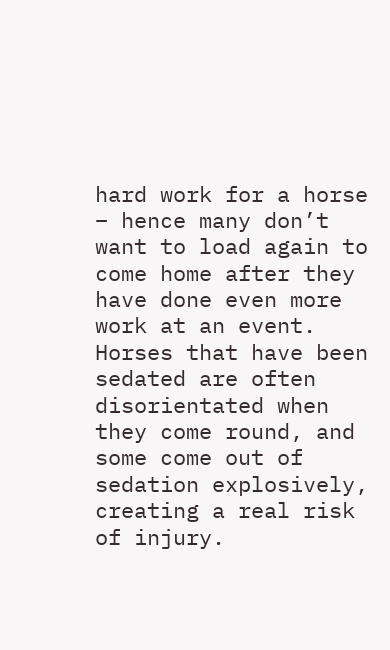hard work for a horse – hence many don’t want to load again to come home after they have done even more work at an event. Horses that have been sedated are often disorientated when they come round, and some come out of sedation explosively, creating a real risk of injury.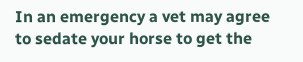In an emergency a vet may agree to sedate your horse to get the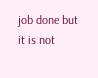job done but it is not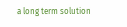a long term solution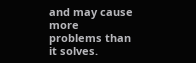and may cause more problems than it solves.